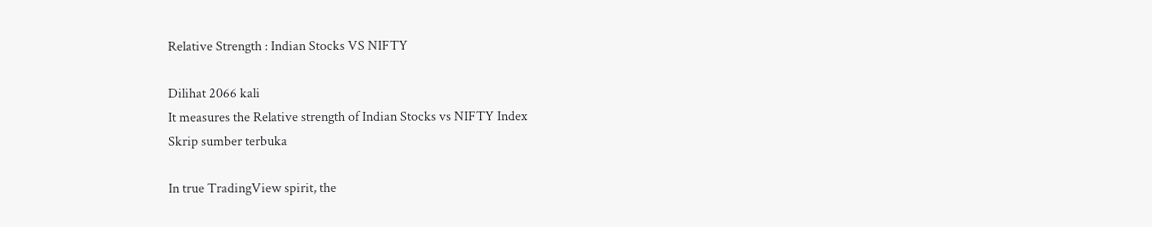Relative Strength : Indian Stocks VS NIFTY

Dilihat 2066 kali
It measures the Relative strength of Indian Stocks vs NIFTY Index
Skrip sumber terbuka

In true TradingView spirit, the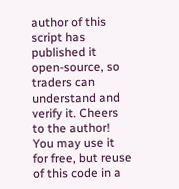author of this script has published it open-source, so traders can understand and verify it. Cheers to the author! You may use it for free, but reuse of this code in a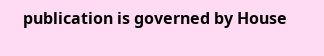publication is governed by House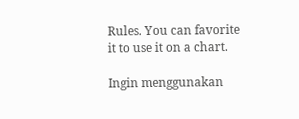Rules. You can favorite it to use it on a chart.

Ingin menggunakan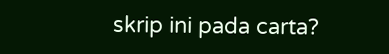skrip ini pada carta?